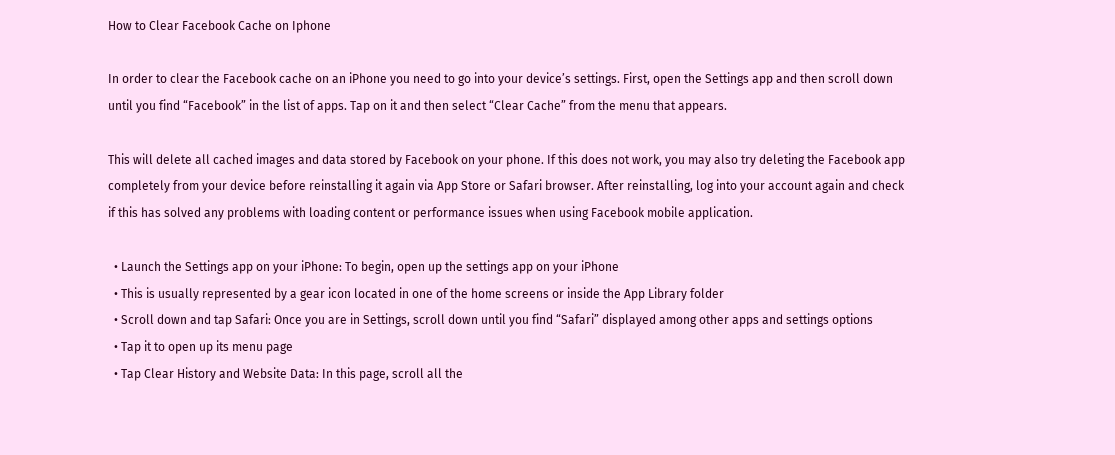How to Clear Facebook Cache on Iphone

In order to clear the Facebook cache on an iPhone you need to go into your device’s settings. First, open the Settings app and then scroll down until you find “Facebook” in the list of apps. Tap on it and then select “Clear Cache” from the menu that appears.

This will delete all cached images and data stored by Facebook on your phone. If this does not work, you may also try deleting the Facebook app completely from your device before reinstalling it again via App Store or Safari browser. After reinstalling, log into your account again and check if this has solved any problems with loading content or performance issues when using Facebook mobile application.

  • Launch the Settings app on your iPhone: To begin, open up the settings app on your iPhone
  • This is usually represented by a gear icon located in one of the home screens or inside the App Library folder
  • Scroll down and tap Safari: Once you are in Settings, scroll down until you find “Safari” displayed among other apps and settings options
  • Tap it to open up its menu page
  • Tap Clear History and Website Data: In this page, scroll all the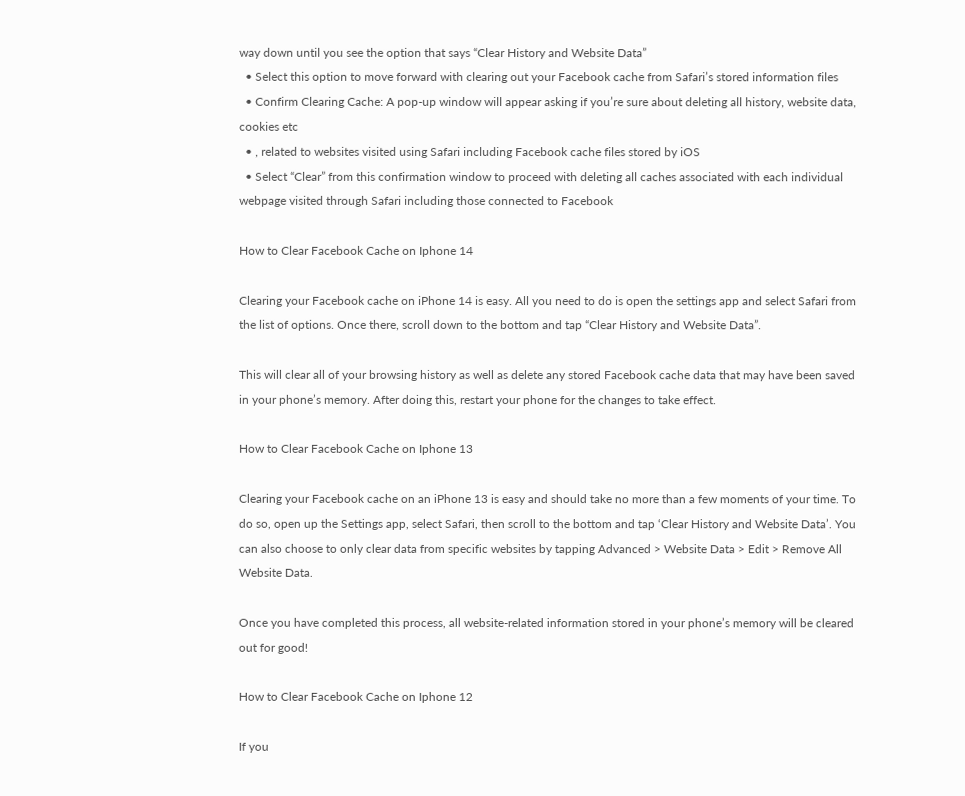way down until you see the option that says “Clear History and Website Data”
  • Select this option to move forward with clearing out your Facebook cache from Safari’s stored information files
  • Confirm Clearing Cache: A pop-up window will appear asking if you’re sure about deleting all history, website data, cookies etc
  • , related to websites visited using Safari including Facebook cache files stored by iOS
  • Select “Clear” from this confirmation window to proceed with deleting all caches associated with each individual webpage visited through Safari including those connected to Facebook

How to Clear Facebook Cache on Iphone 14

Clearing your Facebook cache on iPhone 14 is easy. All you need to do is open the settings app and select Safari from the list of options. Once there, scroll down to the bottom and tap “Clear History and Website Data”.

This will clear all of your browsing history as well as delete any stored Facebook cache data that may have been saved in your phone’s memory. After doing this, restart your phone for the changes to take effect.

How to Clear Facebook Cache on Iphone 13

Clearing your Facebook cache on an iPhone 13 is easy and should take no more than a few moments of your time. To do so, open up the Settings app, select Safari, then scroll to the bottom and tap ‘Clear History and Website Data’. You can also choose to only clear data from specific websites by tapping Advanced > Website Data > Edit > Remove All Website Data.

Once you have completed this process, all website-related information stored in your phone’s memory will be cleared out for good!

How to Clear Facebook Cache on Iphone 12

If you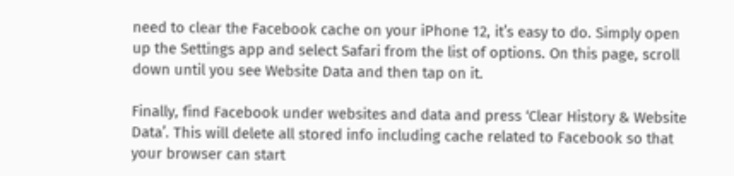need to clear the Facebook cache on your iPhone 12, it’s easy to do. Simply open up the Settings app and select Safari from the list of options. On this page, scroll down until you see Website Data and then tap on it.

Finally, find Facebook under websites and data and press ‘Clear History & Website Data’. This will delete all stored info including cache related to Facebook so that your browser can start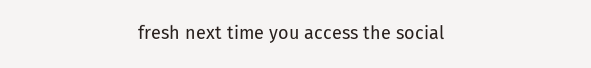fresh next time you access the social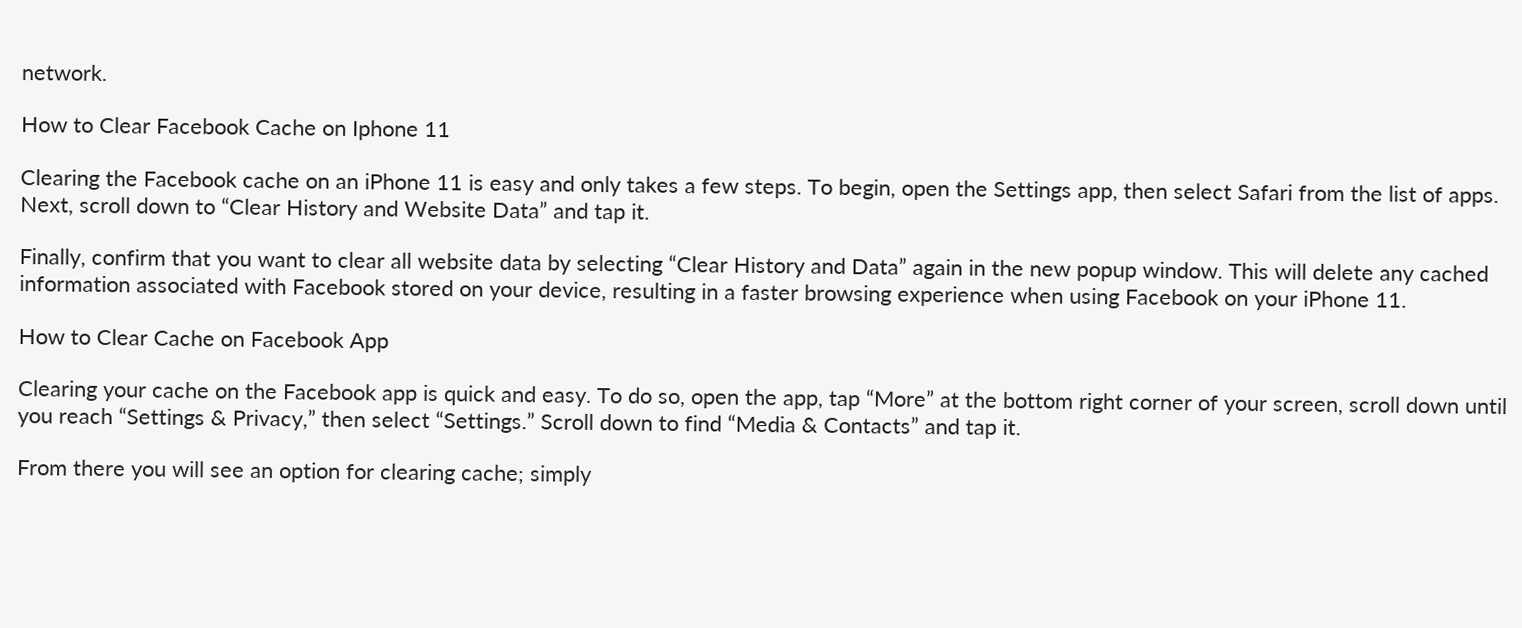network.

How to Clear Facebook Cache on Iphone 11

Clearing the Facebook cache on an iPhone 11 is easy and only takes a few steps. To begin, open the Settings app, then select Safari from the list of apps. Next, scroll down to “Clear History and Website Data” and tap it.

Finally, confirm that you want to clear all website data by selecting “Clear History and Data” again in the new popup window. This will delete any cached information associated with Facebook stored on your device, resulting in a faster browsing experience when using Facebook on your iPhone 11.

How to Clear Cache on Facebook App

Clearing your cache on the Facebook app is quick and easy. To do so, open the app, tap “More” at the bottom right corner of your screen, scroll down until you reach “Settings & Privacy,” then select “Settings.” Scroll down to find “Media & Contacts” and tap it.

From there you will see an option for clearing cache; simply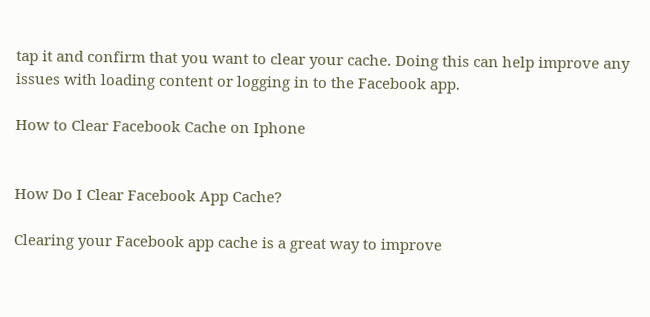tap it and confirm that you want to clear your cache. Doing this can help improve any issues with loading content or logging in to the Facebook app.

How to Clear Facebook Cache on Iphone


How Do I Clear Facebook App Cache?

Clearing your Facebook app cache is a great way to improve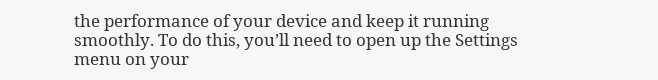the performance of your device and keep it running smoothly. To do this, you’ll need to open up the Settings menu on your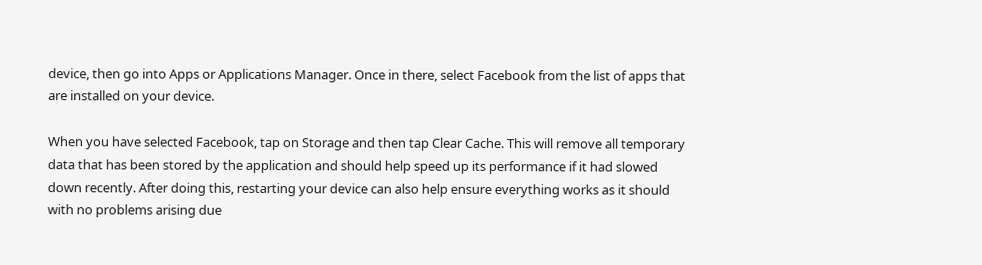device, then go into Apps or Applications Manager. Once in there, select Facebook from the list of apps that are installed on your device.

When you have selected Facebook, tap on Storage and then tap Clear Cache. This will remove all temporary data that has been stored by the application and should help speed up its performance if it had slowed down recently. After doing this, restarting your device can also help ensure everything works as it should with no problems arising due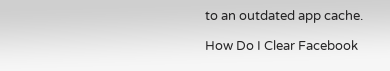to an outdated app cache.

How Do I Clear Facebook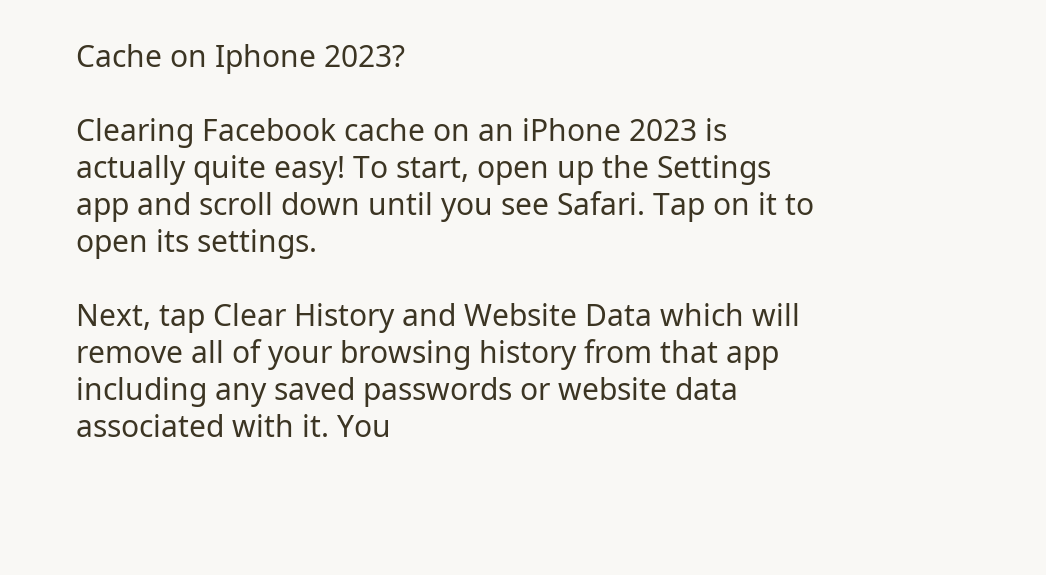Cache on Iphone 2023?

Clearing Facebook cache on an iPhone 2023 is actually quite easy! To start, open up the Settings app and scroll down until you see Safari. Tap on it to open its settings.

Next, tap Clear History and Website Data which will remove all of your browsing history from that app including any saved passwords or website data associated with it. You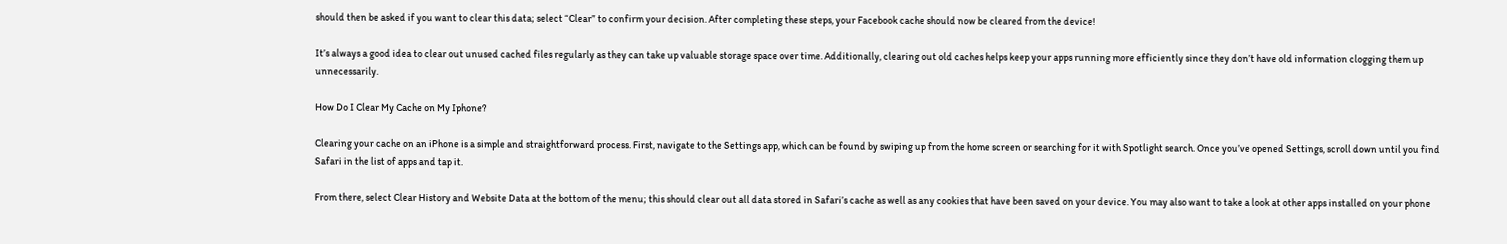should then be asked if you want to clear this data; select “Clear” to confirm your decision. After completing these steps, your Facebook cache should now be cleared from the device!

It’s always a good idea to clear out unused cached files regularly as they can take up valuable storage space over time. Additionally, clearing out old caches helps keep your apps running more efficiently since they don’t have old information clogging them up unnecessarily.

How Do I Clear My Cache on My Iphone?

Clearing your cache on an iPhone is a simple and straightforward process. First, navigate to the Settings app, which can be found by swiping up from the home screen or searching for it with Spotlight search. Once you’ve opened Settings, scroll down until you find Safari in the list of apps and tap it.

From there, select Clear History and Website Data at the bottom of the menu; this should clear out all data stored in Safari’s cache as well as any cookies that have been saved on your device. You may also want to take a look at other apps installed on your phone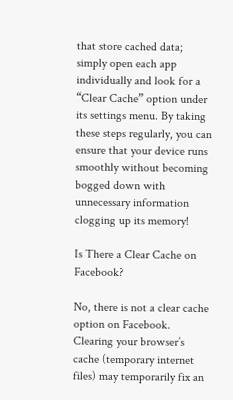that store cached data; simply open each app individually and look for a “Clear Cache” option under its settings menu. By taking these steps regularly, you can ensure that your device runs smoothly without becoming bogged down with unnecessary information clogging up its memory!

Is There a Clear Cache on Facebook?

No, there is not a clear cache option on Facebook. Clearing your browser’s cache (temporary internet files) may temporarily fix an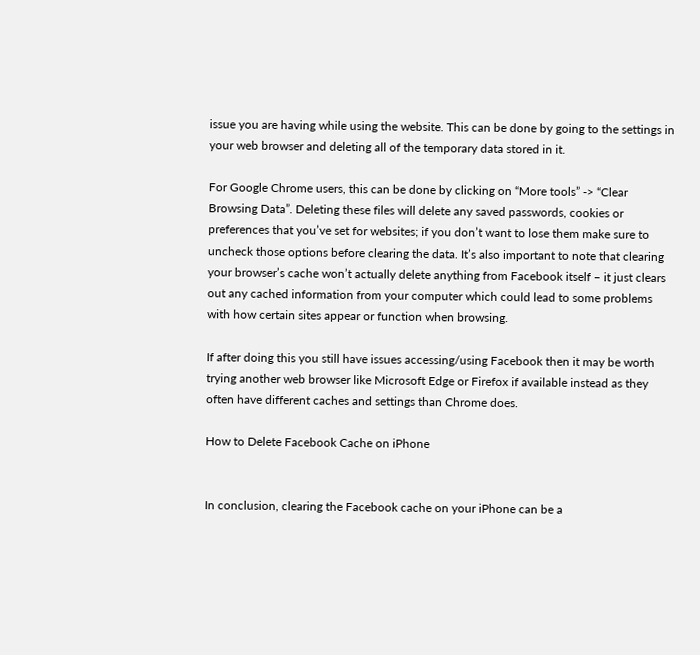issue you are having while using the website. This can be done by going to the settings in your web browser and deleting all of the temporary data stored in it.

For Google Chrome users, this can be done by clicking on “More tools” -> “Clear Browsing Data”. Deleting these files will delete any saved passwords, cookies or preferences that you’ve set for websites; if you don’t want to lose them make sure to uncheck those options before clearing the data. It’s also important to note that clearing your browser’s cache won’t actually delete anything from Facebook itself – it just clears out any cached information from your computer which could lead to some problems with how certain sites appear or function when browsing.

If after doing this you still have issues accessing/using Facebook then it may be worth trying another web browser like Microsoft Edge or Firefox if available instead as they often have different caches and settings than Chrome does.

How to Delete Facebook Cache on iPhone


In conclusion, clearing the Facebook cache on your iPhone can be a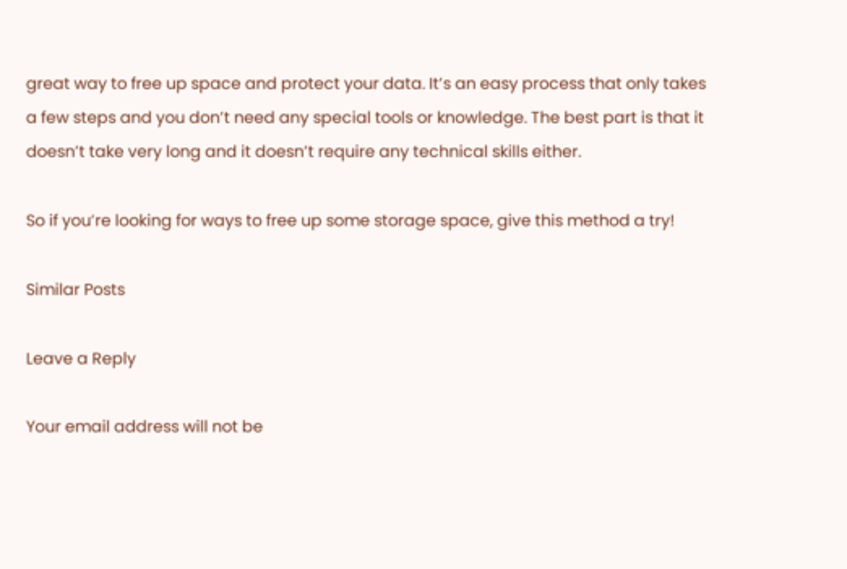great way to free up space and protect your data. It’s an easy process that only takes a few steps and you don’t need any special tools or knowledge. The best part is that it doesn’t take very long and it doesn’t require any technical skills either.

So if you’re looking for ways to free up some storage space, give this method a try!

Similar Posts

Leave a Reply

Your email address will not be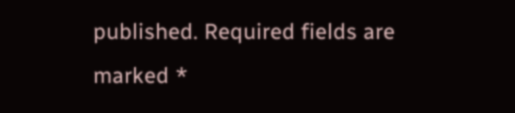published. Required fields are marked *